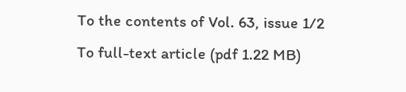To the contents of Vol. 63, issue 1/2
To full-text article (pdf 1.22 MB)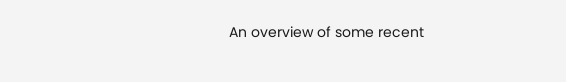An overview of some recent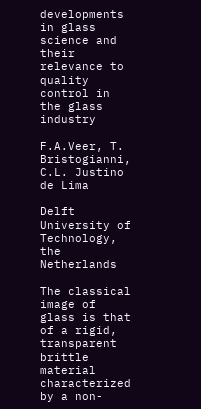developments in glass science and their relevance to quality control in the glass industry

F.A.Veer, T. Bristogianni, C.L. Justino de Lima

Delft University of Technology, the Netherlands

The classical image of glass is that of a rigid, transparent brittle material characterized by a non-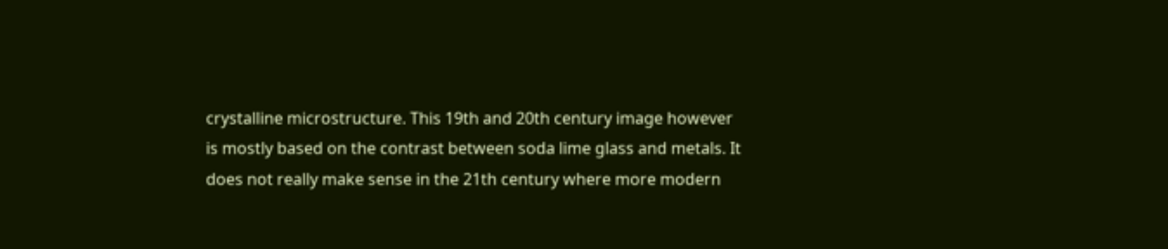crystalline microstructure. This 19th and 20th century image however is mostly based on the contrast between soda lime glass and metals. It does not really make sense in the 21th century where more modern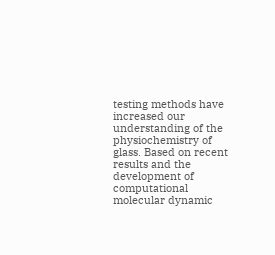testing methods have increased our understanding of the physiochemistry of glass. Based on recent results and the development of computational molecular dynamic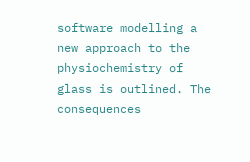software modelling a new approach to the physiochemistry of glass is outlined. The consequences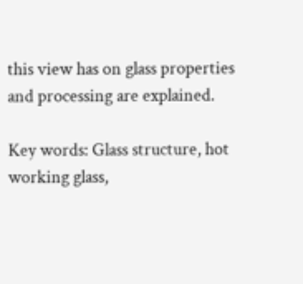this view has on glass properties and processing are explained.

Key words: Glass structure, hot working glass,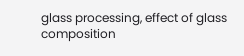glass processing, effect of glass composition